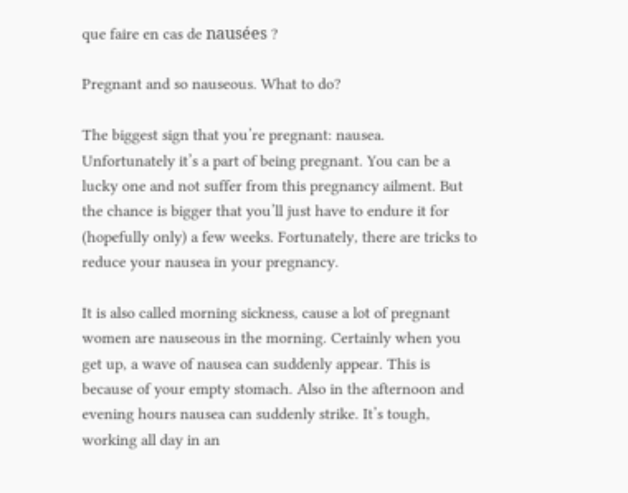que faire en cas de nausées ?

Pregnant and so nauseous. What to do?

The biggest sign that you’re pregnant: nausea. Unfortunately it’s a part of being pregnant. You can be a lucky one and not suffer from this pregnancy ailment. But the chance is bigger that you’ll just have to endure it for (hopefully only) a few weeks. Fortunately, there are tricks to reduce your nausea in your pregnancy.

It is also called morning sickness, cause a lot of pregnant women are nauseous in the morning. Certainly when you get up, a wave of nausea can suddenly appear. This is because of your empty stomach. Also in the afternoon and evening hours nausea can suddenly strike. It’s tough, working all day in an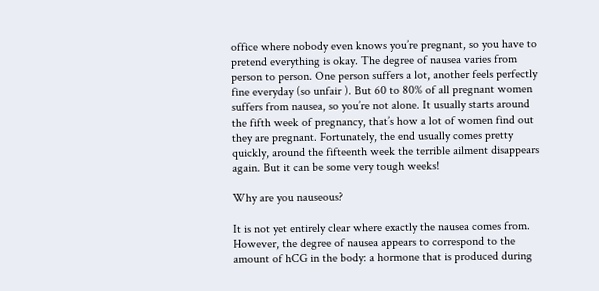office where nobody even knows you’re pregnant, so you have to pretend everything is okay. The degree of nausea varies from person to person. One person suffers a lot, another feels perfectly fine everyday (so unfair ). But 60 to 80% of all pregnant women suffers from nausea, so you’re not alone. It usually starts around the fifth week of pregnancy, that’s how a lot of women find out they are pregnant. Fortunately, the end usually comes pretty quickly, around the fifteenth week the terrible ailment disappears again. But it can be some very tough weeks!

Why are you nauseous?

It is not yet entirely clear where exactly the nausea comes from. However, the degree of nausea appears to correspond to the amount of hCG in the body: a hormone that is produced during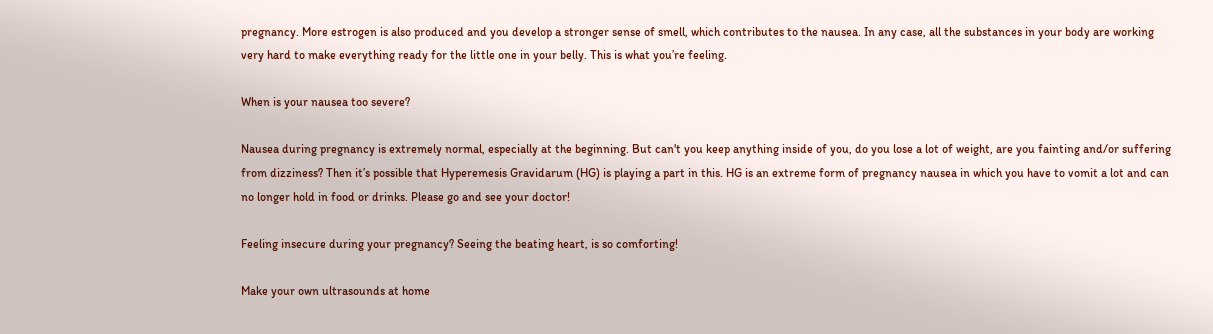pregnancy. More estrogen is also produced and you develop a stronger sense of smell, which contributes to the nausea. In any case, all the substances in your body are working very hard to make everything ready for the little one in your belly. This is what you’re feeling.

When is your nausea too severe?

Nausea during pregnancy is extremely normal, especially at the beginning. But can't you keep anything inside of you, do you lose a lot of weight, are you fainting and/or suffering from dizziness? Then it’s possible that Hyperemesis Gravidarum (HG) is playing a part in this. HG is an extreme form of pregnancy nausea in which you have to vomit a lot and can no longer hold in food or drinks. Please go and see your doctor!

Feeling insecure during your pregnancy? Seeing the beating heart, is so comforting!

Make your own ultrasounds at home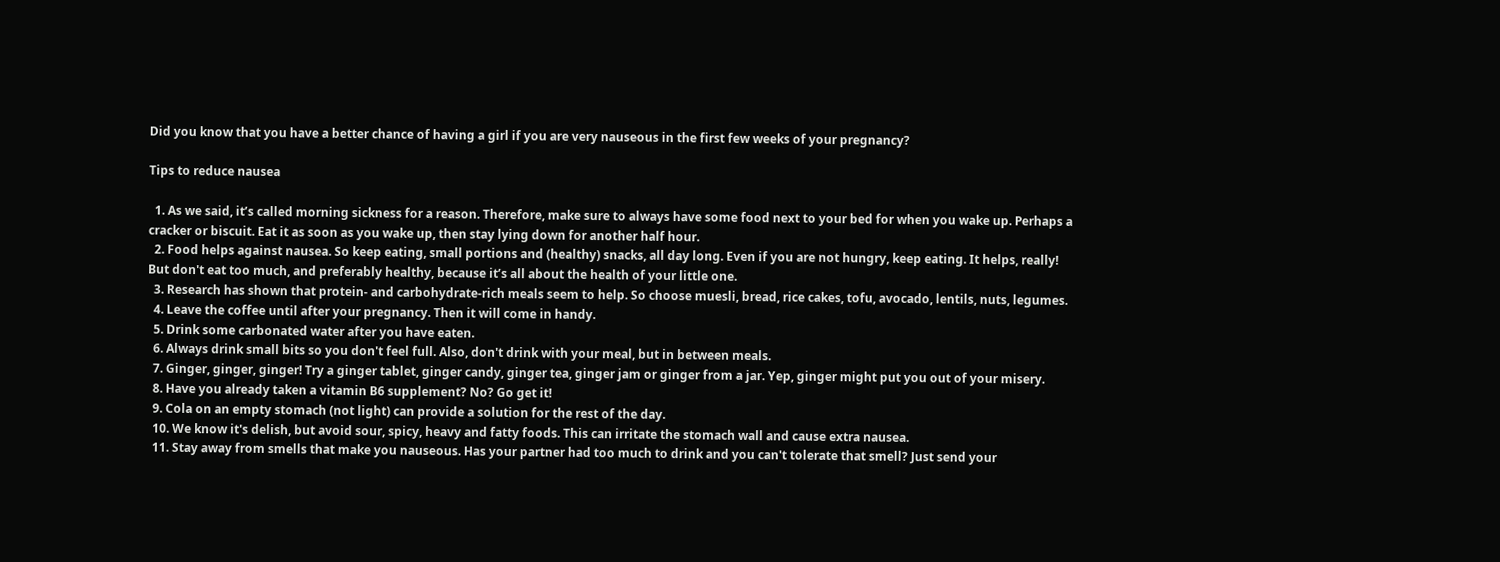Did you know that you have a better chance of having a girl if you are very nauseous in the first few weeks of your pregnancy?

Tips to reduce nausea

  1. As we said, it’s called morning sickness for a reason. Therefore, make sure to always have some food next to your bed for when you wake up. Perhaps a cracker or biscuit. Eat it as soon as you wake up, then stay lying down for another half hour.
  2. Food helps against nausea. So keep eating, small portions and (healthy) snacks, all day long. Even if you are not hungry, keep eating. It helps, really! But don't eat too much, and preferably healthy, because it’s all about the health of your little one.
  3. Research has shown that protein- and carbohydrate-rich meals seem to help. So choose muesli, bread, rice cakes, tofu, avocado, lentils, nuts, legumes.
  4. Leave the coffee until after your pregnancy. Then it will come in handy.
  5. Drink some carbonated water after you have eaten.
  6. Always drink small bits so you don't feel full. Also, don't drink with your meal, but in between meals.
  7. Ginger, ginger, ginger! Try a ginger tablet, ginger candy, ginger tea, ginger jam or ginger from a jar. Yep, ginger might put you out of your misery.
  8. Have you already taken a vitamin B6 supplement? No? Go get it!
  9. Cola on an empty stomach (not light) can provide a solution for the rest of the day.
  10. We know it's delish, but avoid sour, spicy, heavy and fatty foods. This can irritate the stomach wall and cause extra nausea.
  11. Stay away from smells that make you nauseous. Has your partner had too much to drink and you can't tolerate that smell? Just send your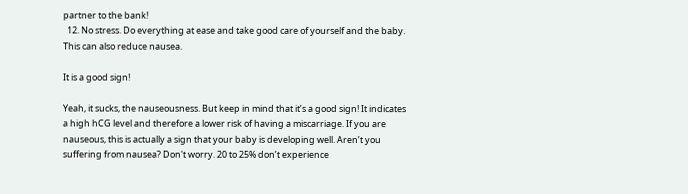partner to the bank!
  12. No stress. Do everything at ease and take good care of yourself and the baby. This can also reduce nausea.

It is a good sign!

Yeah, it sucks, the nauseousness. But keep in mind that it’s a good sign! It indicates a high hCG level and therefore a lower risk of having a miscarriage. If you are nauseous, this is actually a sign that your baby is developing well. Aren’t you suffering from nausea? Don't worry. 20 to 25% don’t experience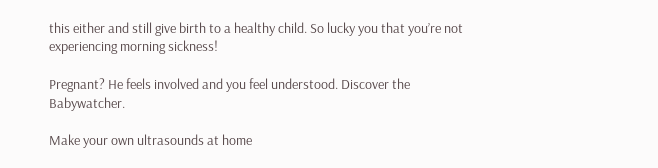this either and still give birth to a healthy child. So lucky you that you’re not experiencing morning sickness!

Pregnant? He feels involved and you feel understood. Discover the Babywatcher.

Make your own ultrasounds at home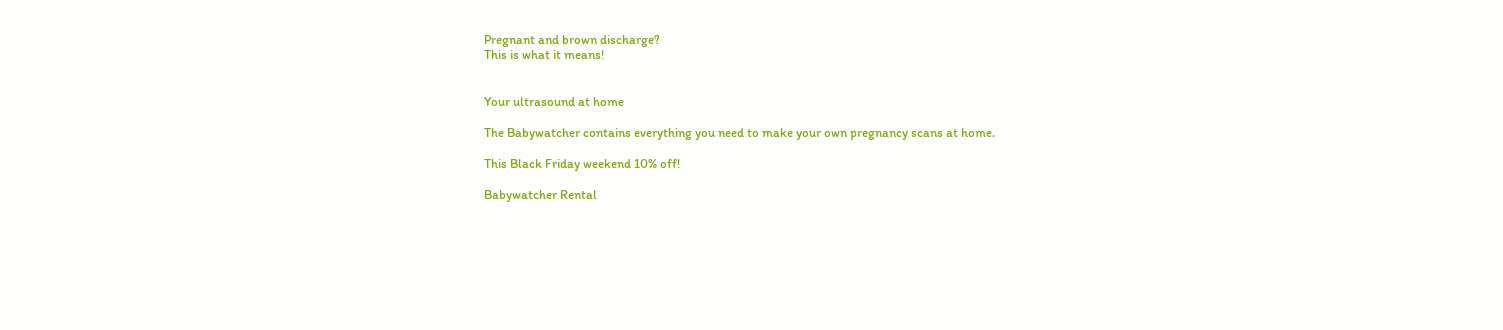Pregnant and brown discharge?
This is what it means!


Your ultrasound at home

The Babywatcher contains everything you need to make your own pregnancy scans at home.

This Black Friday weekend 10% off!

Babywatcher Rental